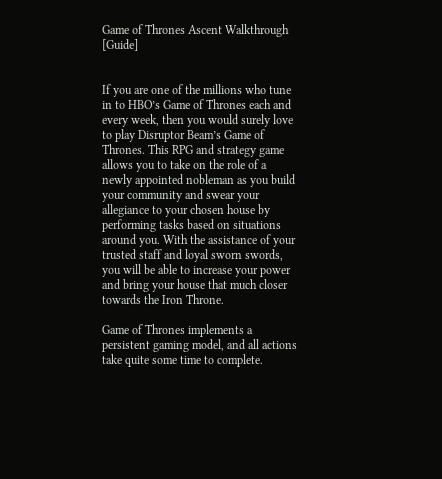Game of Thrones Ascent Walkthrough [Guide]


If you are one of the millions who tune in to HBO’s Game of Thrones each and every week, then you would surely love to play Disruptor Beam’s Game of Thrones. This RPG and strategy game allows you to take on the role of a newly appointed nobleman as you build your community and swear your allegiance to your chosen house by performing tasks based on situations around you. With the assistance of your trusted staff and loyal sworn swords, you will be able to increase your power and bring your house that much closer towards the Iron Throne.

Game of Thrones implements a persistent gaming model, and all actions take quite some time to complete.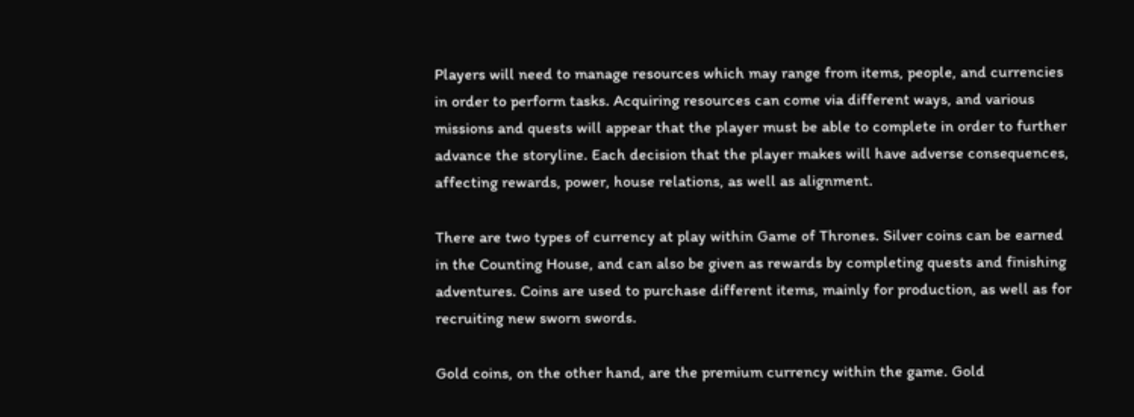Players will need to manage resources which may range from items, people, and currencies in order to perform tasks. Acquiring resources can come via different ways, and various missions and quests will appear that the player must be able to complete in order to further advance the storyline. Each decision that the player makes will have adverse consequences, affecting rewards, power, house relations, as well as alignment.

There are two types of currency at play within Game of Thrones. Silver coins can be earned in the Counting House, and can also be given as rewards by completing quests and finishing adventures. Coins are used to purchase different items, mainly for production, as well as for recruiting new sworn swords.

Gold coins, on the other hand, are the premium currency within the game. Gold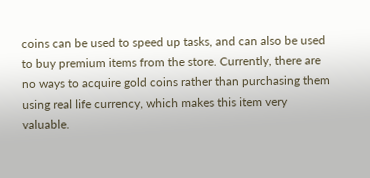coins can be used to speed up tasks, and can also be used to buy premium items from the store. Currently, there are no ways to acquire gold coins rather than purchasing them using real life currency, which makes this item very valuable.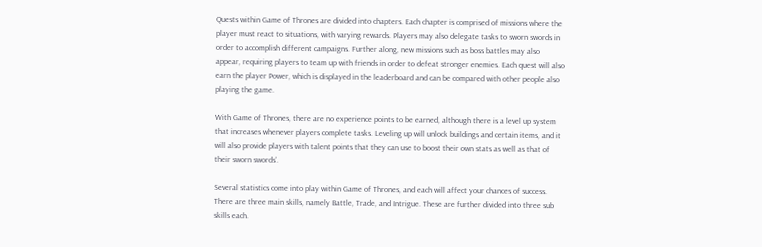Quests within Game of Thrones are divided into chapters. Each chapter is comprised of missions where the player must react to situations, with varying rewards. Players may also delegate tasks to sworn swords in order to accomplish different campaigns. Further along, new missions such as boss battles may also appear, requiring players to team up with friends in order to defeat stronger enemies. Each quest will also earn the player Power, which is displayed in the leaderboard and can be compared with other people also playing the game.

With Game of Thrones, there are no experience points to be earned, although there is a level up system that increases whenever players complete tasks. Leveling up will unlock buildings and certain items, and it will also provide players with talent points that they can use to boost their own stats as well as that of their sworn swords’.

Several statistics come into play within Game of Thrones, and each will affect your chances of success. There are three main skills, namely Battle, Trade, and Intrigue. These are further divided into three sub skills each.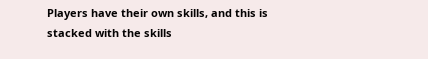Players have their own skills, and this is stacked with the skills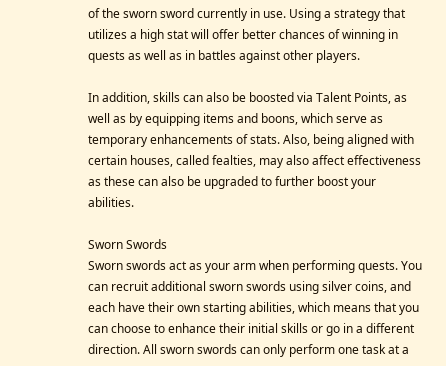of the sworn sword currently in use. Using a strategy that utilizes a high stat will offer better chances of winning in quests as well as in battles against other players.

In addition, skills can also be boosted via Talent Points, as well as by equipping items and boons, which serve as temporary enhancements of stats. Also, being aligned with certain houses, called fealties, may also affect effectiveness as these can also be upgraded to further boost your abilities.

Sworn Swords
Sworn swords act as your arm when performing quests. You can recruit additional sworn swords using silver coins, and each have their own starting abilities, which means that you can choose to enhance their initial skills or go in a different direction. All sworn swords can only perform one task at a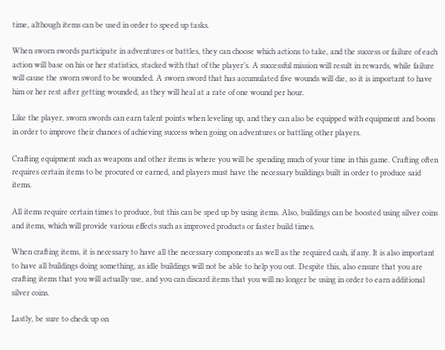time, although items can be used in order to speed up tasks.

When sworn swords participate in adventures or battles, they can choose which actions to take, and the success or failure of each action will base on his or her statistics, stacked with that of the player’s. A successful mission will result in rewards, while failure will cause the sworn sword to be wounded. A sworn sword that has accumulated five wounds will die, so it is important to have him or her rest after getting wounded, as they will heal at a rate of one wound per hour.

Like the player, sworn swords can earn talent points when leveling up, and they can also be equipped with equipment and boons in order to improve their chances of achieving success when going on adventures or battling other players.

Crafting equipment such as weapons and other items is where you will be spending much of your time in this game. Crafting often requires certain items to be procured or earned, and players must have the necessary buildings built in order to produce said items.

All items require certain times to produce, but this can be sped up by using items. Also, buildings can be boosted using silver coins and items, which will provide various effects such as improved products or faster build times.

When crafting items, it is necessary to have all the necessary components as well as the required cash, if any. It is also important to have all buildings doing something, as idle buildings will not be able to help you out. Despite this, also ensure that you are crafting items that you will actually use, and you can discard items that you will no longer be using in order to earn additional silver coins.

Lastly, be sure to check up on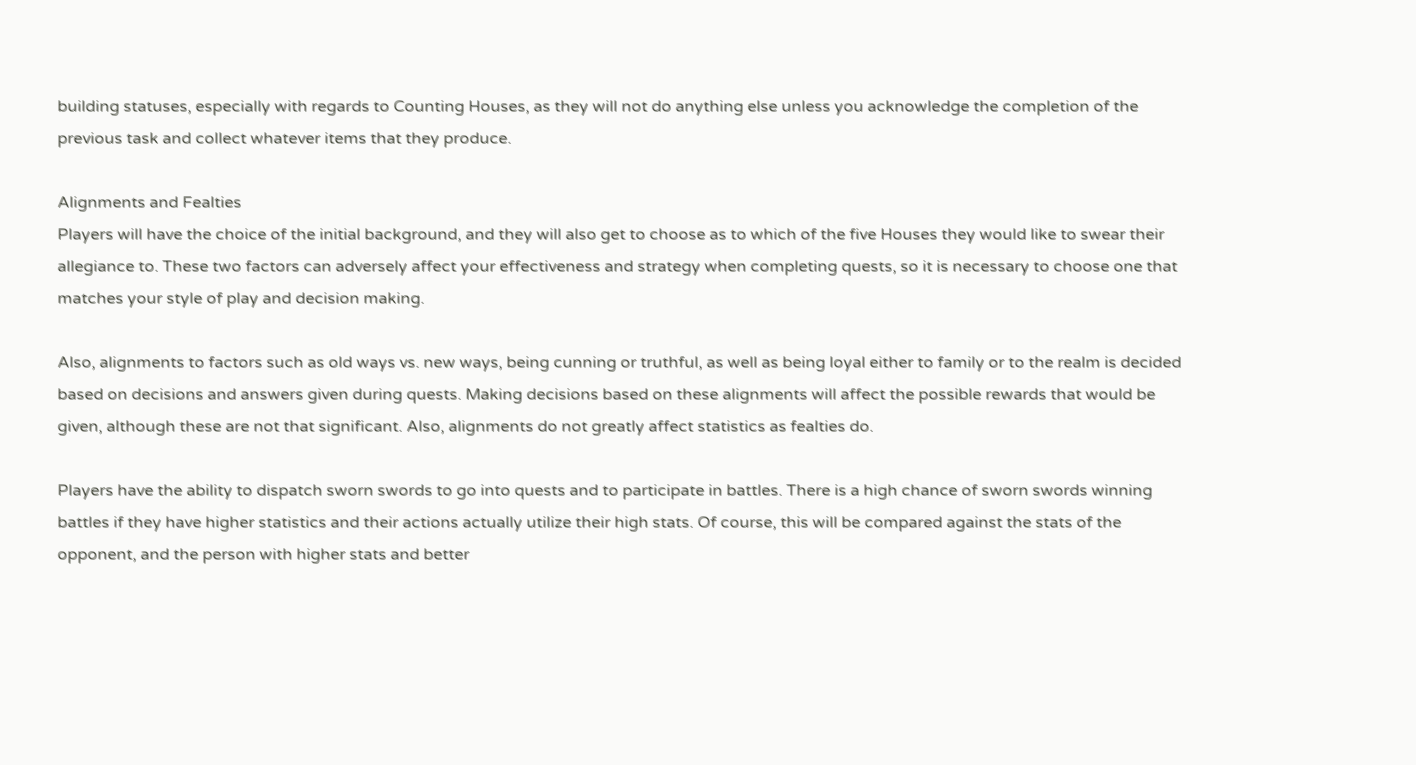building statuses, especially with regards to Counting Houses, as they will not do anything else unless you acknowledge the completion of the previous task and collect whatever items that they produce.

Alignments and Fealties
Players will have the choice of the initial background, and they will also get to choose as to which of the five Houses they would like to swear their allegiance to. These two factors can adversely affect your effectiveness and strategy when completing quests, so it is necessary to choose one that matches your style of play and decision making.

Also, alignments to factors such as old ways vs. new ways, being cunning or truthful, as well as being loyal either to family or to the realm is decided based on decisions and answers given during quests. Making decisions based on these alignments will affect the possible rewards that would be given, although these are not that significant. Also, alignments do not greatly affect statistics as fealties do.

Players have the ability to dispatch sworn swords to go into quests and to participate in battles. There is a high chance of sworn swords winning battles if they have higher statistics and their actions actually utilize their high stats. Of course, this will be compared against the stats of the opponent, and the person with higher stats and better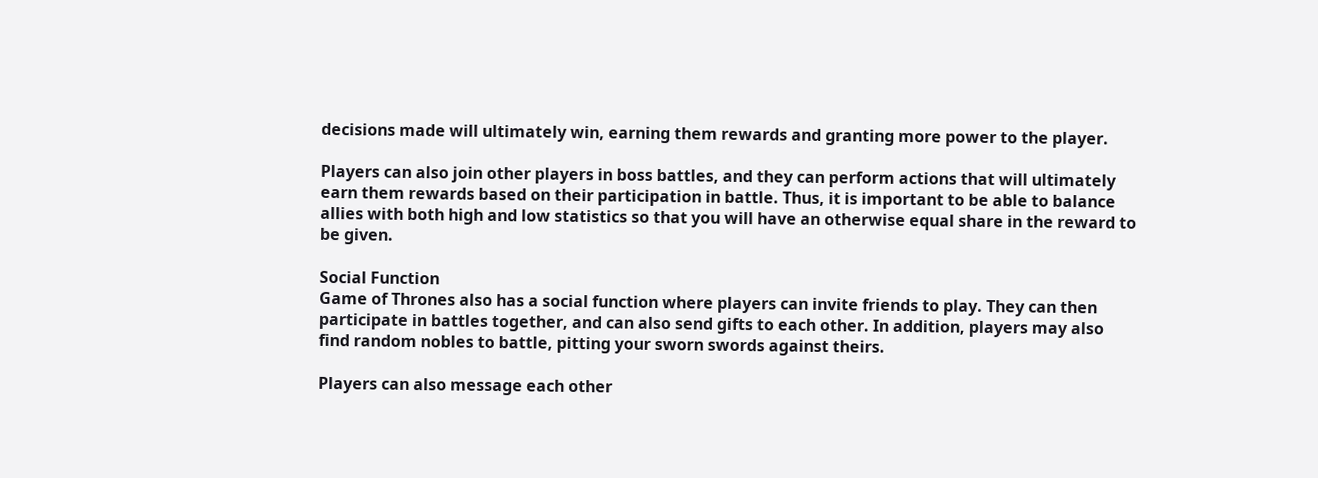decisions made will ultimately win, earning them rewards and granting more power to the player.

Players can also join other players in boss battles, and they can perform actions that will ultimately earn them rewards based on their participation in battle. Thus, it is important to be able to balance allies with both high and low statistics so that you will have an otherwise equal share in the reward to be given.

Social Function
Game of Thrones also has a social function where players can invite friends to play. They can then participate in battles together, and can also send gifts to each other. In addition, players may also find random nobles to battle, pitting your sworn swords against theirs.

Players can also message each other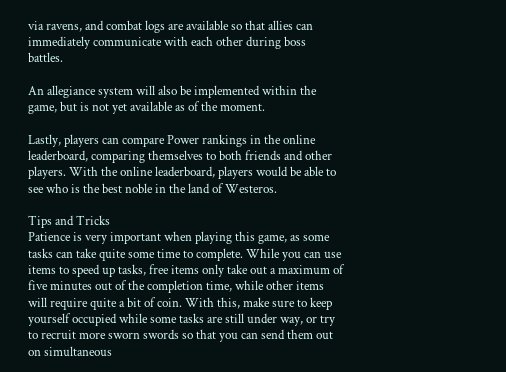via ravens, and combat logs are available so that allies can immediately communicate with each other during boss battles.

An allegiance system will also be implemented within the game, but is not yet available as of the moment.

Lastly, players can compare Power rankings in the online leaderboard, comparing themselves to both friends and other players. With the online leaderboard, players would be able to see who is the best noble in the land of Westeros.

Tips and Tricks
Patience is very important when playing this game, as some tasks can take quite some time to complete. While you can use items to speed up tasks, free items only take out a maximum of five minutes out of the completion time, while other items will require quite a bit of coin. With this, make sure to keep yourself occupied while some tasks are still under way, or try to recruit more sworn swords so that you can send them out on simultaneous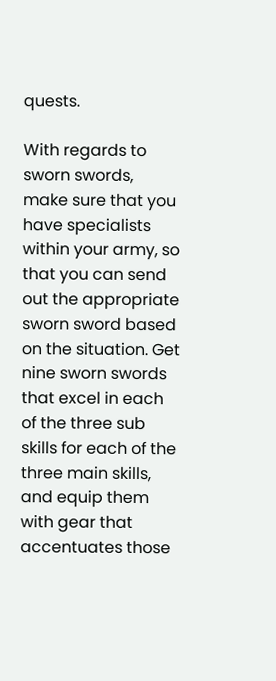quests.

With regards to sworn swords, make sure that you have specialists within your army, so that you can send out the appropriate sworn sword based on the situation. Get nine sworn swords that excel in each of the three sub skills for each of the three main skills, and equip them with gear that accentuates those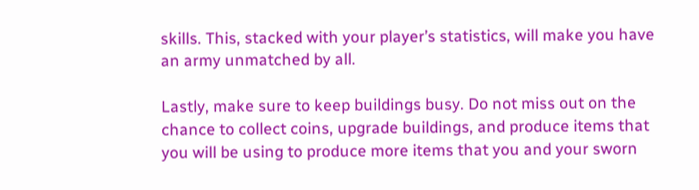skills. This, stacked with your player’s statistics, will make you have an army unmatched by all.

Lastly, make sure to keep buildings busy. Do not miss out on the chance to collect coins, upgrade buildings, and produce items that you will be using to produce more items that you and your sworn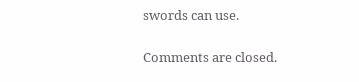swords can use.


Comments are closed.